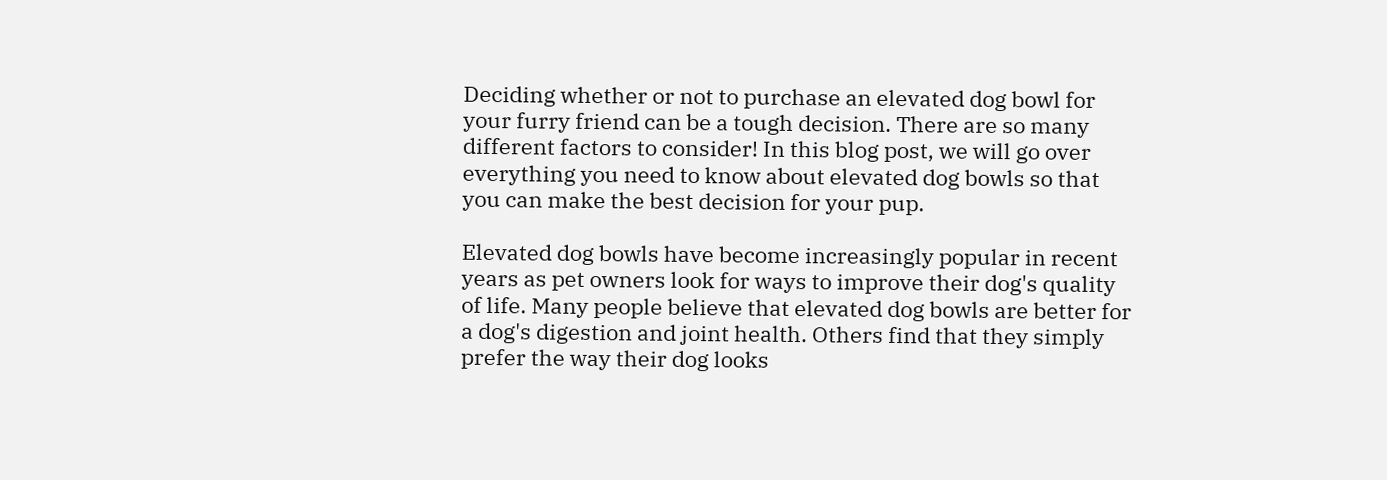Deciding whether or not to purchase an elevated dog bowl for your furry friend can be a tough decision. There are so many different factors to consider! In this blog post, we will go over everything you need to know about elevated dog bowls so that you can make the best decision for your pup.

Elevated dog bowls have become increasingly popular in recent years as pet owners look for ways to improve their dog's quality of life. Many people believe that elevated dog bowls are better for a dog's digestion and joint health. Others find that they simply prefer the way their dog looks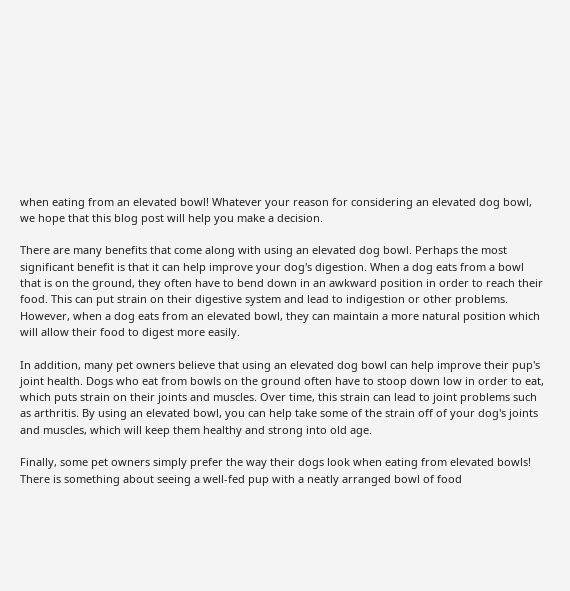when eating from an elevated bowl! Whatever your reason for considering an elevated dog bowl, we hope that this blog post will help you make a decision.

There are many benefits that come along with using an elevated dog bowl. Perhaps the most significant benefit is that it can help improve your dog's digestion. When a dog eats from a bowl that is on the ground, they often have to bend down in an awkward position in order to reach their food. This can put strain on their digestive system and lead to indigestion or other problems. However, when a dog eats from an elevated bowl, they can maintain a more natural position which will allow their food to digest more easily.

In addition, many pet owners believe that using an elevated dog bowl can help improve their pup's joint health. Dogs who eat from bowls on the ground often have to stoop down low in order to eat, which puts strain on their joints and muscles. Over time, this strain can lead to joint problems such as arthritis. By using an elevated bowl, you can help take some of the strain off of your dog's joints and muscles, which will keep them healthy and strong into old age.

Finally, some pet owners simply prefer the way their dogs look when eating from elevated bowls! There is something about seeing a well-fed pup with a neatly arranged bowl of food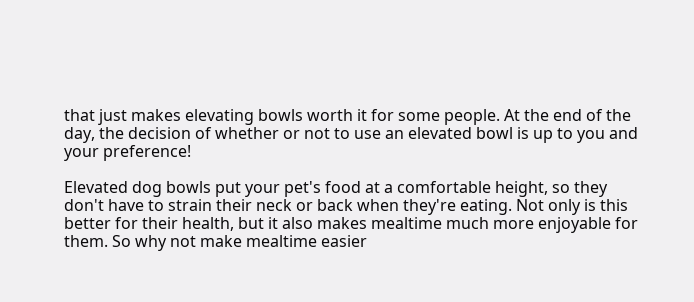that just makes elevating bowls worth it for some people. At the end of the day, the decision of whether or not to use an elevated bowl is up to you and your preference!

Elevated dog bowls put your pet's food at a comfortable height, so they don't have to strain their neck or back when they're eating. Not only is this better for their health, but it also makes mealtime much more enjoyable for them. So why not make mealtime easier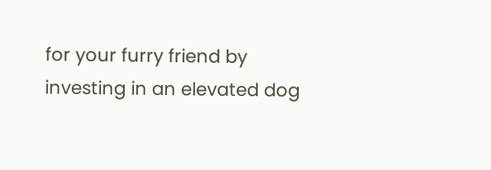for your furry friend by investing in an elevated dog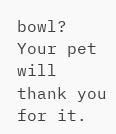bowl? Your pet will thank you for it.